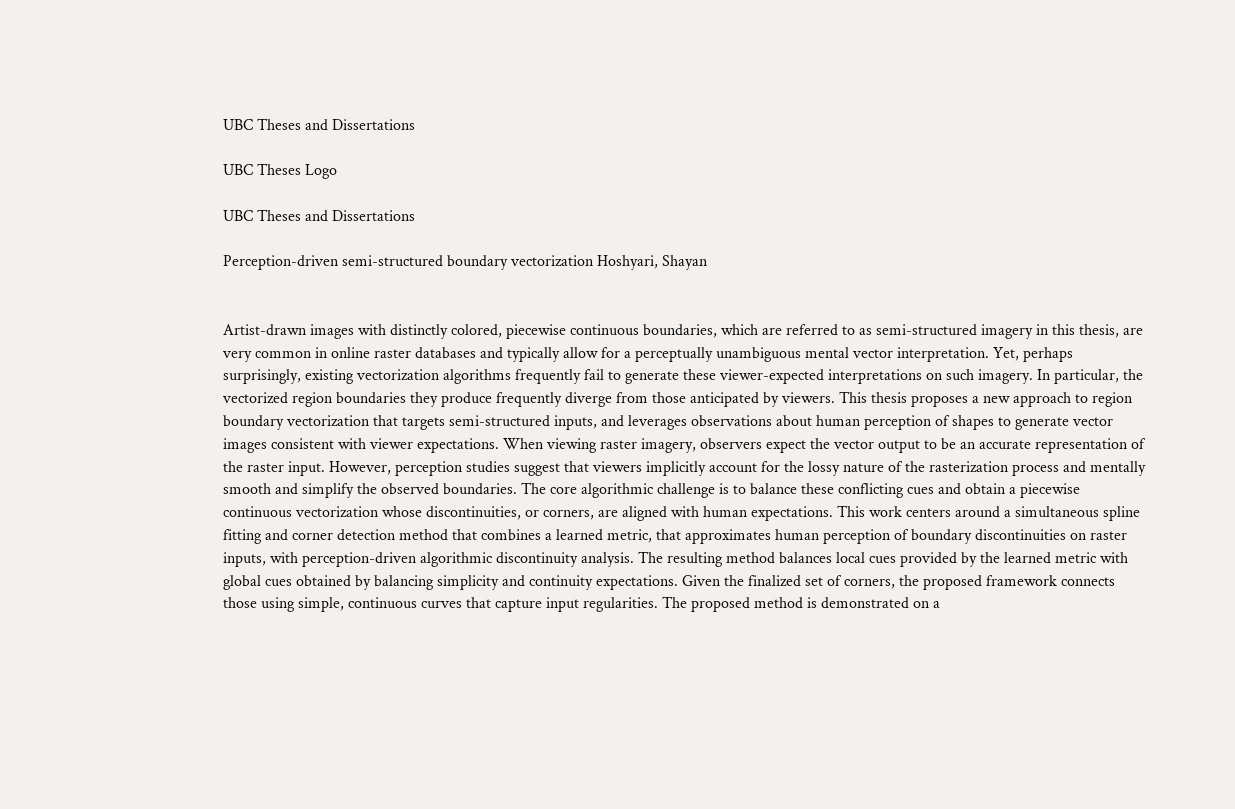UBC Theses and Dissertations

UBC Theses Logo

UBC Theses and Dissertations

Perception-driven semi-structured boundary vectorization Hoshyari, Shayan


Artist-drawn images with distinctly colored, piecewise continuous boundaries, which are referred to as semi-structured imagery in this thesis, are very common in online raster databases and typically allow for a perceptually unambiguous mental vector interpretation. Yet, perhaps surprisingly, existing vectorization algorithms frequently fail to generate these viewer-expected interpretations on such imagery. In particular, the vectorized region boundaries they produce frequently diverge from those anticipated by viewers. This thesis proposes a new approach to region boundary vectorization that targets semi-structured inputs, and leverages observations about human perception of shapes to generate vector images consistent with viewer expectations. When viewing raster imagery, observers expect the vector output to be an accurate representation of the raster input. However, perception studies suggest that viewers implicitly account for the lossy nature of the rasterization process and mentally smooth and simplify the observed boundaries. The core algorithmic challenge is to balance these conflicting cues and obtain a piecewise continuous vectorization whose discontinuities, or corners, are aligned with human expectations. This work centers around a simultaneous spline fitting and corner detection method that combines a learned metric, that approximates human perception of boundary discontinuities on raster inputs, with perception-driven algorithmic discontinuity analysis. The resulting method balances local cues provided by the learned metric with global cues obtained by balancing simplicity and continuity expectations. Given the finalized set of corners, the proposed framework connects those using simple, continuous curves that capture input regularities. The proposed method is demonstrated on a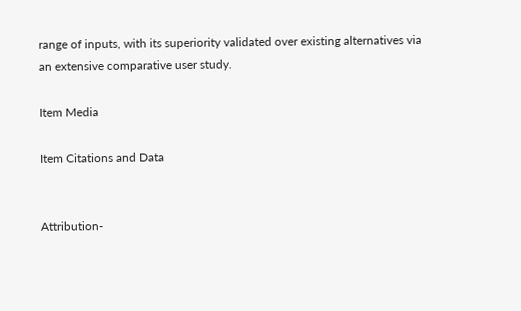range of inputs, with its superiority validated over existing alternatives via an extensive comparative user study.

Item Media

Item Citations and Data


Attribution-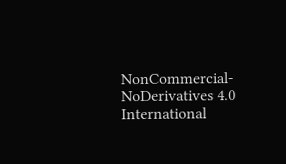NonCommercial-NoDerivatives 4.0 International